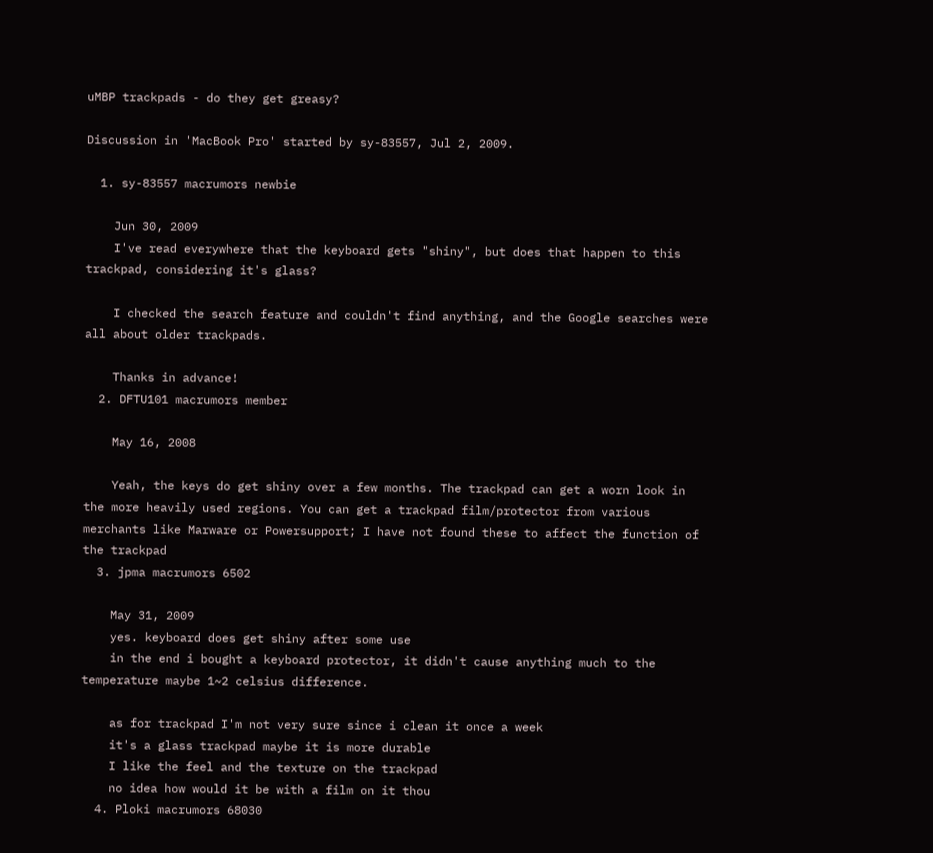uMBP trackpads - do they get greasy?

Discussion in 'MacBook Pro' started by sy-83557, Jul 2, 2009.

  1. sy-83557 macrumors newbie

    Jun 30, 2009
    I've read everywhere that the keyboard gets "shiny", but does that happen to this trackpad, considering it's glass?

    I checked the search feature and couldn't find anything, and the Google searches were all about older trackpads.

    Thanks in advance!
  2. DFTU101 macrumors member

    May 16, 2008

    Yeah, the keys do get shiny over a few months. The trackpad can get a worn look in the more heavily used regions. You can get a trackpad film/protector from various merchants like Marware or Powersupport; I have not found these to affect the function of the trackpad
  3. jpma macrumors 6502

    May 31, 2009
    yes. keyboard does get shiny after some use
    in the end i bought a keyboard protector, it didn't cause anything much to the temperature maybe 1~2 celsius difference.

    as for trackpad I'm not very sure since i clean it once a week
    it's a glass trackpad maybe it is more durable
    I like the feel and the texture on the trackpad
    no idea how would it be with a film on it thou
  4. Ploki macrumors 68030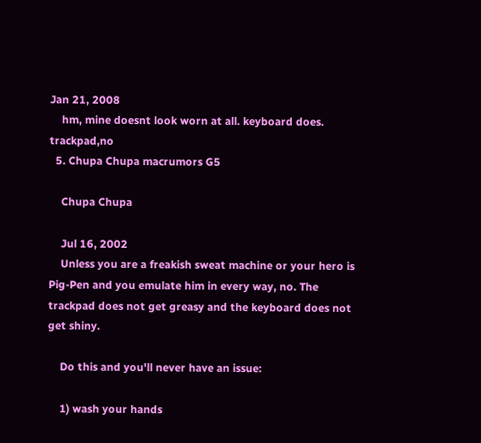Jan 21, 2008
    hm, mine doesnt look worn at all. keyboard does. trackpad,no
  5. Chupa Chupa macrumors G5

    Chupa Chupa

    Jul 16, 2002
    Unless you are a freakish sweat machine or your hero is Pig-Pen and you emulate him in every way, no. The trackpad does not get greasy and the keyboard does not get shiny.

    Do this and you'll never have an issue:

    1) wash your hands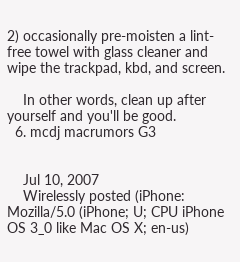2) occasionally pre-moisten a lint-free towel with glass cleaner and wipe the trackpad, kbd, and screen.

    In other words, clean up after yourself and you'll be good.
  6. mcdj macrumors G3


    Jul 10, 2007
    Wirelessly posted (iPhone: Mozilla/5.0 (iPhone; U; CPU iPhone OS 3_0 like Mac OS X; en-us)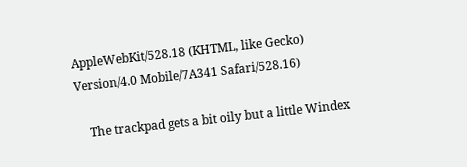AppleWebKit/528.18 (KHTML, like Gecko) Version/4.0 Mobile/7A341 Safari/528.16)

    The trackpad gets a bit oily but a little Windex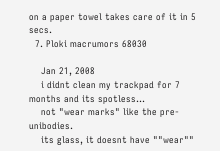on a paper towel takes care of it in 5 secs.
  7. Ploki macrumors 68030

    Jan 21, 2008
    i didnt clean my trackpad for 7 months and its spotless...
    not "wear marks" like the pre-unibodies.
    its glass, it doesnt have ""wear""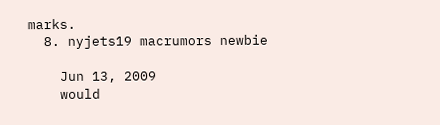marks.
  8. nyjets19 macrumors newbie

    Jun 13, 2009
    would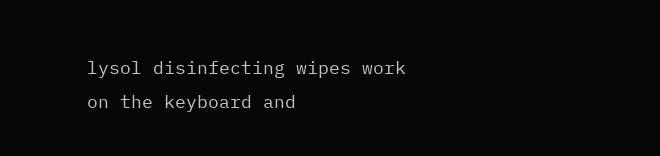lysol disinfecting wipes work on the keyboard and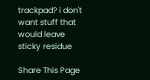trackpad? i don't want stuff that would leave sticky residue

Share This Page